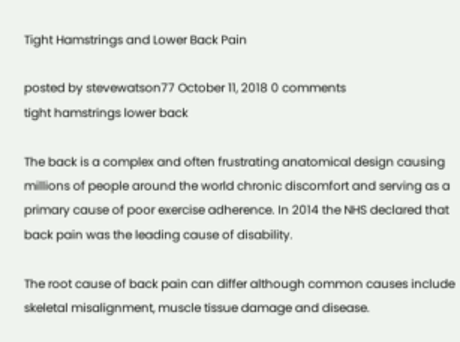Tight Hamstrings and Lower Back Pain

posted by stevewatson77 October 11, 2018 0 comments
tight hamstrings lower back

The back is a complex and often frustrating anatomical design causing millions of people around the world chronic discomfort and serving as a primary cause of poor exercise adherence. In 2014 the NHS declared that back pain was the leading cause of disability.

The root cause of back pain can differ although common causes include skeletal misalignment, muscle tissue damage and disease.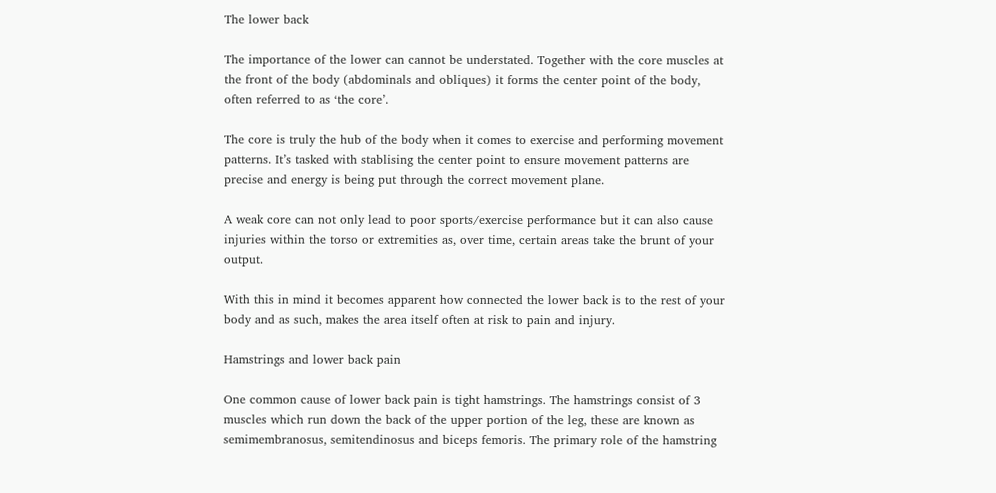The lower back

The importance of the lower can cannot be understated. Together with the core muscles at the front of the body (abdominals and obliques) it forms the center point of the body, often referred to as ‘the core’.

The core is truly the hub of the body when it comes to exercise and performing movement patterns. It’s tasked with stablising the center point to ensure movement patterns are precise and energy is being put through the correct movement plane.

A weak core can not only lead to poor sports/exercise performance but it can also cause injuries within the torso or extremities as, over time, certain areas take the brunt of your output.

With this in mind it becomes apparent how connected the lower back is to the rest of your body and as such, makes the area itself often at risk to pain and injury.

Hamstrings and lower back pain

One common cause of lower back pain is tight hamstrings. The hamstrings consist of 3 muscles which run down the back of the upper portion of the leg, these are known as semimembranosus, semitendinosus and biceps femoris. The primary role of the hamstring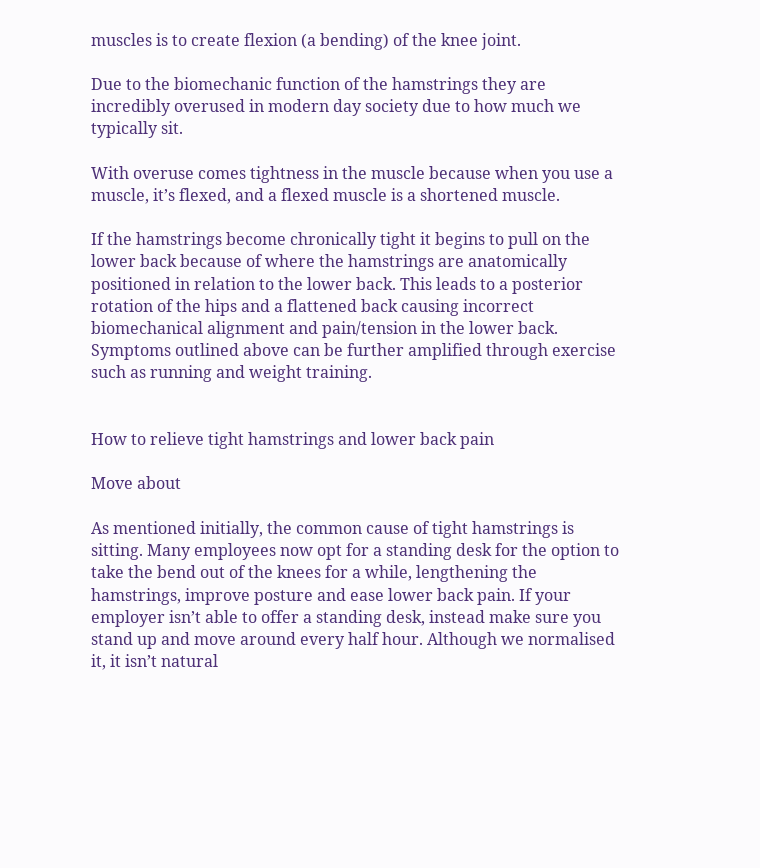muscles is to create flexion (a bending) of the knee joint.

Due to the biomechanic function of the hamstrings they are incredibly overused in modern day society due to how much we typically sit.

With overuse comes tightness in the muscle because when you use a muscle, it’s flexed, and a flexed muscle is a shortened muscle.

If the hamstrings become chronically tight it begins to pull on the lower back because of where the hamstrings are anatomically positioned in relation to the lower back. This leads to a posterior rotation of the hips and a flattened back causing incorrect biomechanical alignment and pain/tension in the lower back. Symptoms outlined above can be further amplified through exercise such as running and weight training.


How to relieve tight hamstrings and lower back pain

Move about

As mentioned initially, the common cause of tight hamstrings is sitting. Many employees now opt for a standing desk for the option to take the bend out of the knees for a while, lengthening the hamstrings, improve posture and ease lower back pain. If your employer isn’t able to offer a standing desk, instead make sure you stand up and move around every half hour. Although we normalised it, it isn’t natural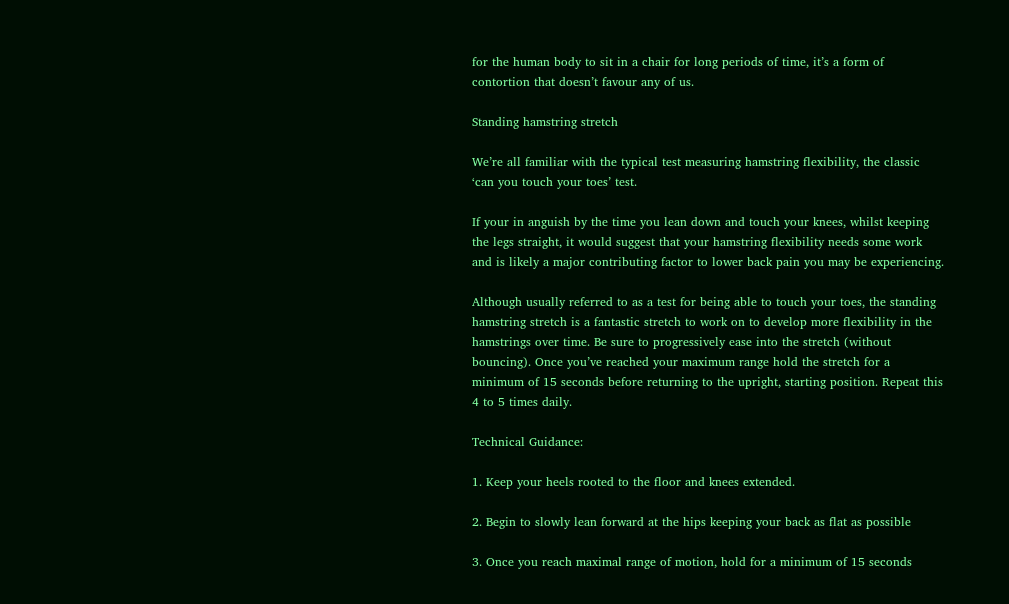for the human body to sit in a chair for long periods of time, it’s a form of contortion that doesn’t favour any of us.

Standing hamstring stretch

We’re all familiar with the typical test measuring hamstring flexibility, the classic ‘can you touch your toes’ test.

If your in anguish by the time you lean down and touch your knees, whilst keeping the legs straight, it would suggest that your hamstring flexibility needs some work and is likely a major contributing factor to lower back pain you may be experiencing.

Although usually referred to as a test for being able to touch your toes, the standing hamstring stretch is a fantastic stretch to work on to develop more flexibility in the hamstrings over time. Be sure to progressively ease into the stretch (without bouncing). Once you’ve reached your maximum range hold the stretch for a minimum of 15 seconds before returning to the upright, starting position. Repeat this 4 to 5 times daily.

Technical Guidance:

1. Keep your heels rooted to the floor and knees extended.

2. Begin to slowly lean forward at the hips keeping your back as flat as possible

3. Once you reach maximal range of motion, hold for a minimum of 15 seconds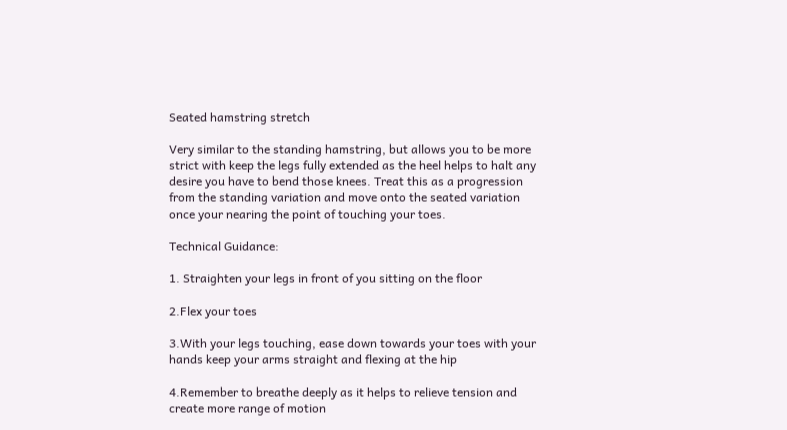Seated hamstring stretch

Very similar to the standing hamstring, but allows you to be more strict with keep the legs fully extended as the heel helps to halt any desire you have to bend those knees. Treat this as a progression from the standing variation and move onto the seated variation once your nearing the point of touching your toes.

Technical Guidance:

1. Straighten your legs in front of you sitting on the floor

2.Flex your toes

3.With your legs touching, ease down towards your toes with your hands keep your arms straight and flexing at the hip

4.Remember to breathe deeply as it helps to relieve tension and create more range of motion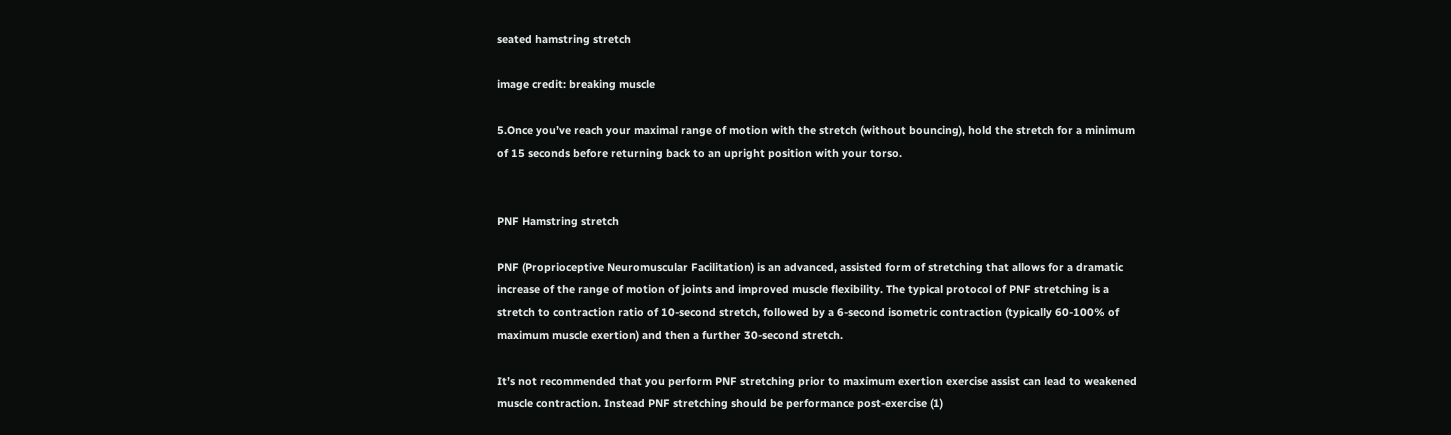seated hamstring stretch

image credit: breaking muscle

5.Once you’ve reach your maximal range of motion with the stretch (without bouncing), hold the stretch for a minimum of 15 seconds before returning back to an upright position with your torso.


PNF Hamstring stretch

PNF (Proprioceptive Neuromuscular Facilitation) is an advanced, assisted form of stretching that allows for a dramatic increase of the range of motion of joints and improved muscle flexibility. The typical protocol of PNF stretching is a stretch to contraction ratio of 10-second stretch, followed by a 6-second isometric contraction (typically 60-100% of maximum muscle exertion) and then a further 30-second stretch.

It’s not recommended that you perform PNF stretching prior to maximum exertion exercise assist can lead to weakened muscle contraction. Instead PNF stretching should be performance post-exercise (1)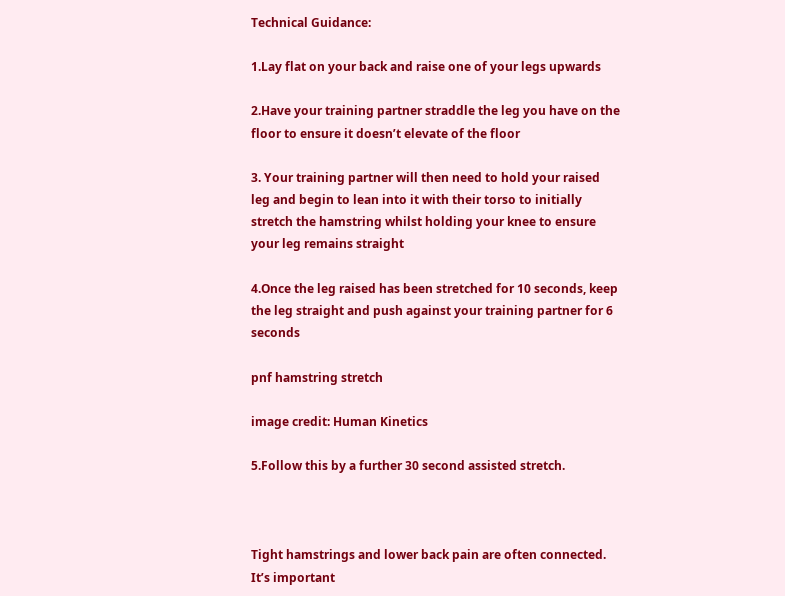Technical Guidance:

1.Lay flat on your back and raise one of your legs upwards

2.Have your training partner straddle the leg you have on the floor to ensure it doesn’t elevate of the floor

3. Your training partner will then need to hold your raised leg and begin to lean into it with their torso to initially stretch the hamstring whilst holding your knee to ensure your leg remains straight

4.Once the leg raised has been stretched for 10 seconds, keep the leg straight and push against your training partner for 6 seconds

pnf hamstring stretch

image credit: Human Kinetics

5.Follow this by a further 30 second assisted stretch.



Tight hamstrings and lower back pain are often connected. It’s important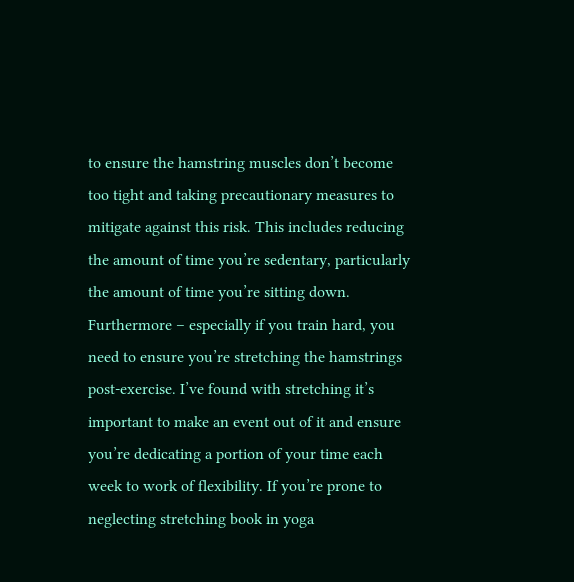to ensure the hamstring muscles don’t become too tight and taking precautionary measures to mitigate against this risk. This includes reducing the amount of time you’re sedentary, particularly the amount of time you’re sitting down. Furthermore – especially if you train hard, you need to ensure you’re stretching the hamstrings post-exercise. I’ve found with stretching it’s important to make an event out of it and ensure you’re dedicating a portion of your time each week to work of flexibility. If you’re prone to neglecting stretching book in yoga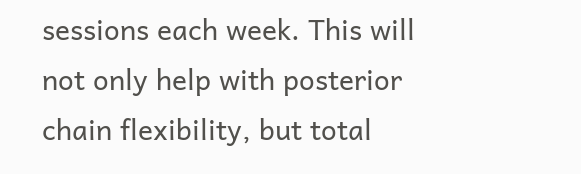sessions each week. This will not only help with posterior chain flexibility, but total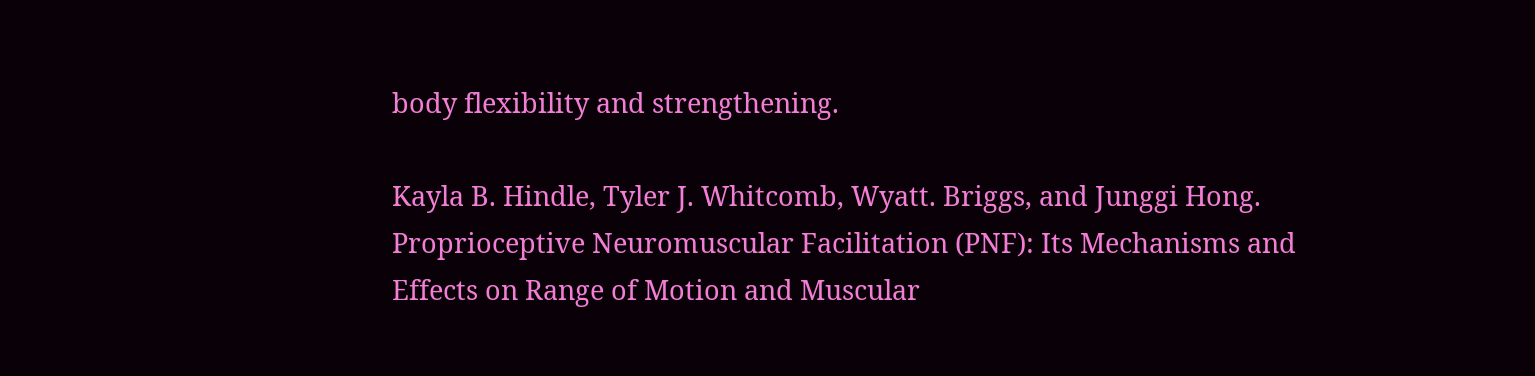body flexibility and strengthening.

Kayla B. Hindle, Tyler J. Whitcomb, Wyatt. Briggs, and Junggi Hong. Proprioceptive Neuromuscular Facilitation (PNF): Its Mechanisms and Effects on Range of Motion and Muscular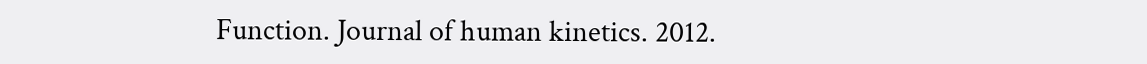Function. Journal of human kinetics. 2012.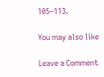105–113.

You may also like

Leave a Comment